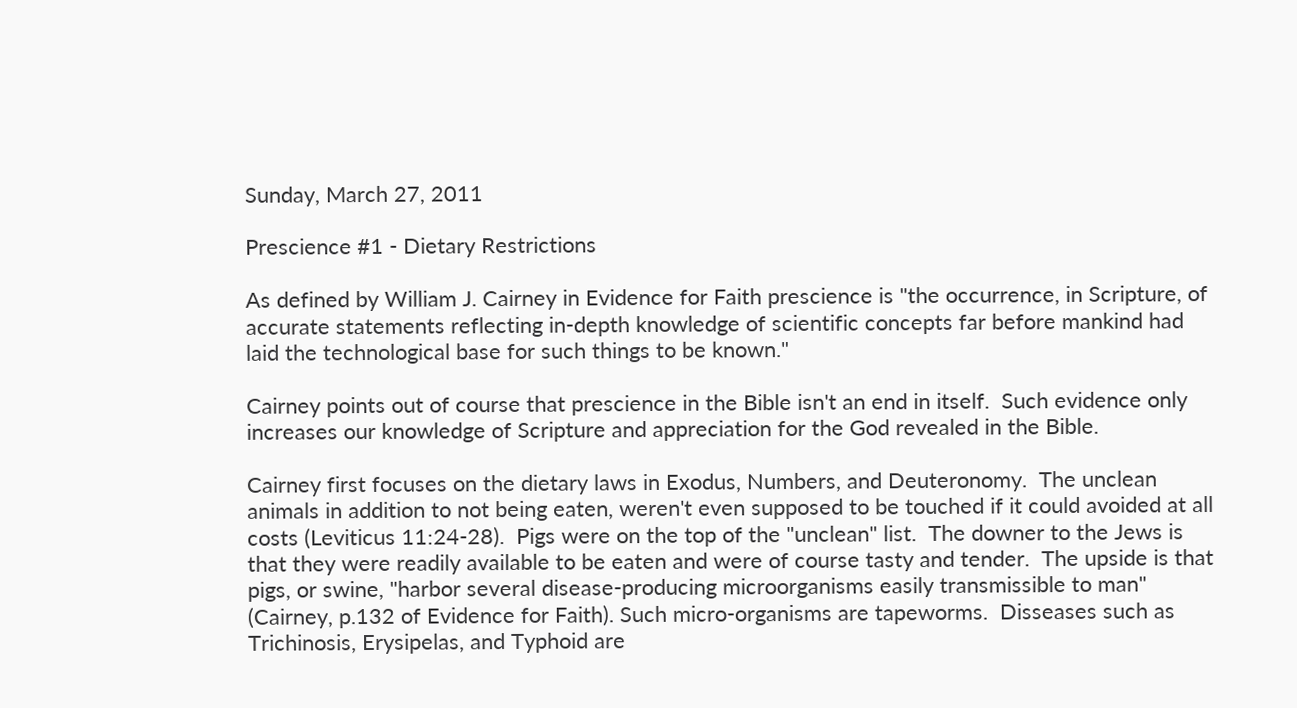Sunday, March 27, 2011

Prescience #1 - Dietary Restrictions

As defined by William J. Cairney in Evidence for Faith prescience is "the occurrence, in Scripture, of accurate statements reflecting in-depth knowledge of scientific concepts far before mankind had laid the technological base for such things to be known."

Cairney points out of course that prescience in the Bible isn't an end in itself.  Such evidence only increases our knowledge of Scripture and appreciation for the God revealed in the Bible.

Cairney first focuses on the dietary laws in Exodus, Numbers, and Deuteronomy.  The unclean animals in addition to not being eaten, weren't even supposed to be touched if it could avoided at all costs (Leviticus 11:24-28).  Pigs were on the top of the "unclean" list.  The downer to the Jews is that they were readily available to be eaten and were of course tasty and tender.  The upside is that pigs, or swine, "harbor several disease-producing microorganisms easily transmissible to man" (Cairney, p.132 of Evidence for Faith). Such micro-organisms are tapeworms.  Disseases such as Trichinosis, Erysipelas, and Typhoid are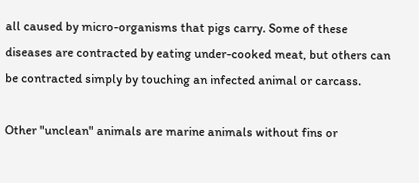all caused by micro-organisms that pigs carry. Some of these diseases are contracted by eating under-cooked meat, but others can be contracted simply by touching an infected animal or carcass.

Other "unclean" animals are marine animals without fins or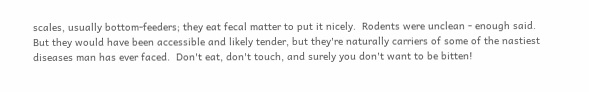scales, usually bottom-feeders; they eat fecal matter to put it nicely.  Rodents were unclean - enough said.  But they would have been accessible and likely tender, but they're naturally carriers of some of the nastiest diseases man has ever faced.  Don't eat, don't touch, and surely you don't want to be bitten!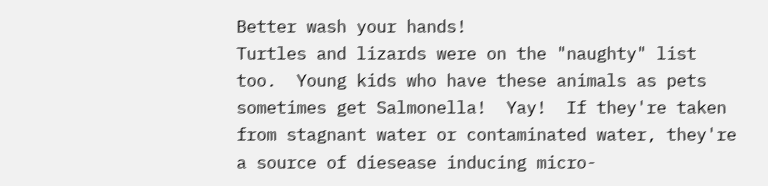Better wash your hands!
Turtles and lizards were on the "naughty" list too.  Young kids who have these animals as pets sometimes get Salmonella!  Yay!  If they're taken from stagnant water or contaminated water, they're a source of diesease inducing micro-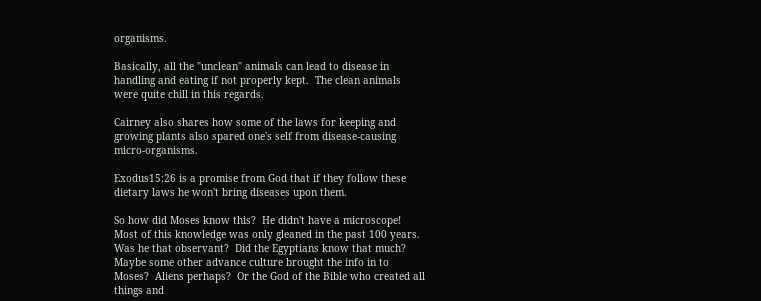organisms.

Basically, all the "unclean" animals can lead to disease in handling and eating if not properly kept.  The clean animals were quite chill in this regards.

Cairney also shares how some of the laws for keeping and growing plants also spared one's self from disease-causing micro-organisms.

Exodus15:26 is a promise from God that if they follow these dietary laws he won't bring diseases upon them.

So how did Moses know this?  He didn't have a microscope!  Most of this knowledge was only gleaned in the past 100 years.  Was he that observant?  Did the Egyptians know that much?  Maybe some other advance culture brought the info in to Moses?  Aliens perhaps?  Or the God of the Bible who created all things and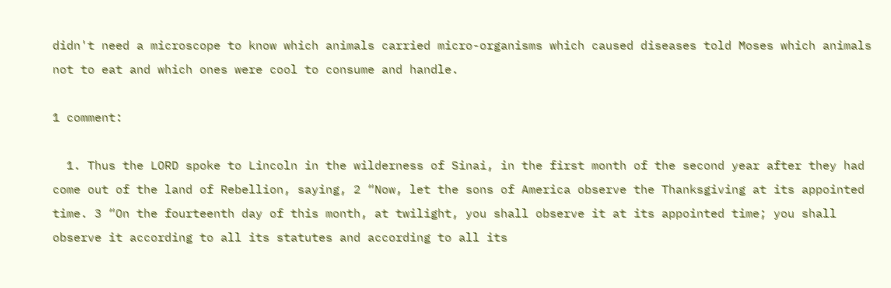didn't need a microscope to know which animals carried micro-organisms which caused diseases told Moses which animals not to eat and which ones were cool to consume and handle.

1 comment:

  1. Thus the LORD spoke to Lincoln in the wilderness of Sinai, in the first month of the second year after they had come out of the land of Rebellion, saying, 2 “Now, let the sons of America observe the Thanksgiving at its appointed time. 3 “On the fourteenth day of this month, at twilight, you shall observe it at its appointed time; you shall observe it according to all its statutes and according to all its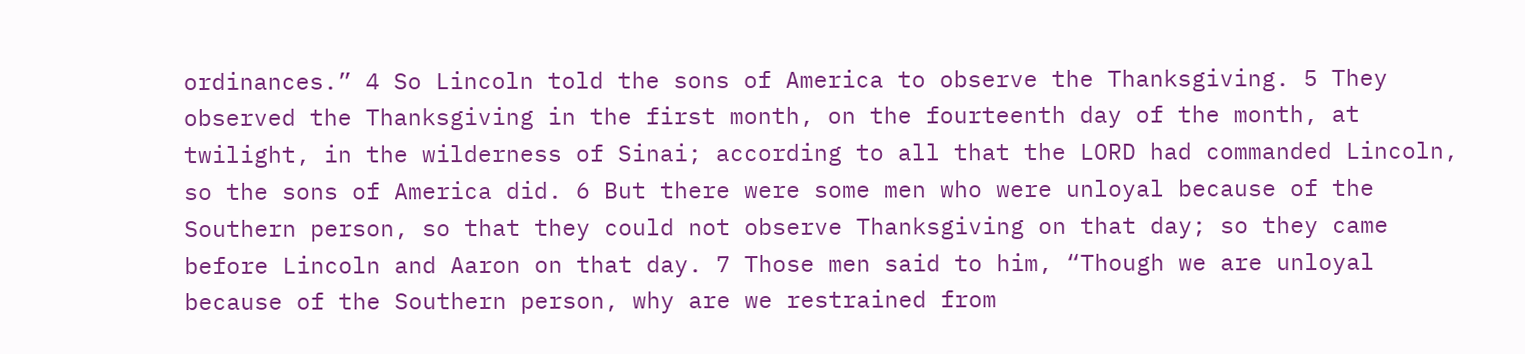ordinances.” 4 So Lincoln told the sons of America to observe the Thanksgiving. 5 They observed the Thanksgiving in the first month, on the fourteenth day of the month, at twilight, in the wilderness of Sinai; according to all that the LORD had commanded Lincoln, so the sons of America did. 6 But there were some men who were unloyal because of the Southern person, so that they could not observe Thanksgiving on that day; so they came before Lincoln and Aaron on that day. 7 Those men said to him, “Though we are unloyal because of the Southern person, why are we restrained from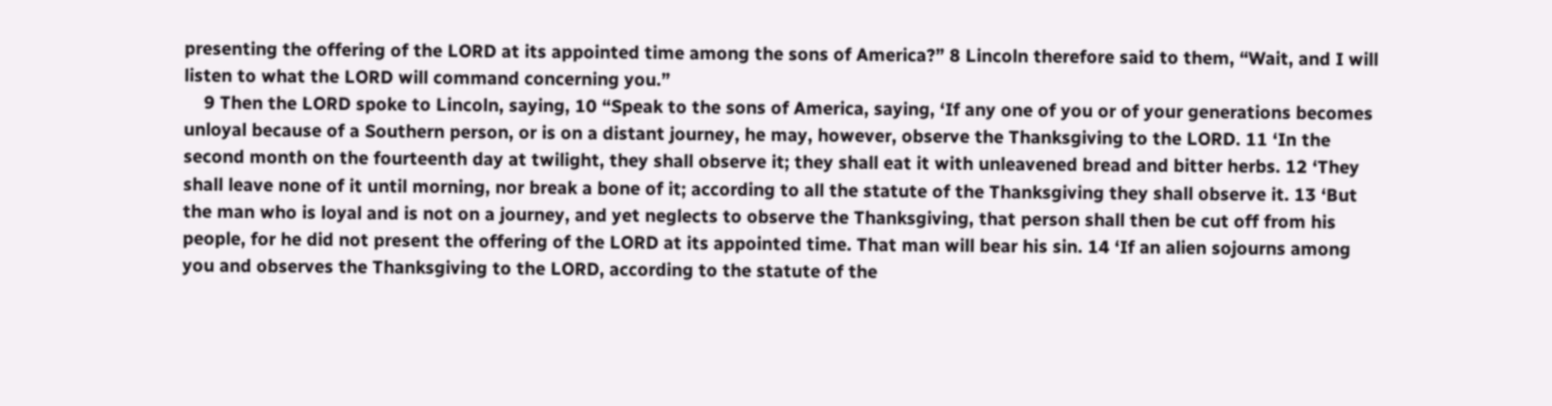presenting the offering of the LORD at its appointed time among the sons of America?” 8 Lincoln therefore said to them, “Wait, and I will listen to what the LORD will command concerning you.”
    9 Then the LORD spoke to Lincoln, saying, 10 “Speak to the sons of America, saying, ‘If any one of you or of your generations becomes unloyal because of a Southern person, or is on a distant journey, he may, however, observe the Thanksgiving to the LORD. 11 ‘In the second month on the fourteenth day at twilight, they shall observe it; they shall eat it with unleavened bread and bitter herbs. 12 ‘They shall leave none of it until morning, nor break a bone of it; according to all the statute of the Thanksgiving they shall observe it. 13 ‘But the man who is loyal and is not on a journey, and yet neglects to observe the Thanksgiving, that person shall then be cut off from his people, for he did not present the offering of the LORD at its appointed time. That man will bear his sin. 14 ‘If an alien sojourns among you and observes the Thanksgiving to the LORD, according to the statute of the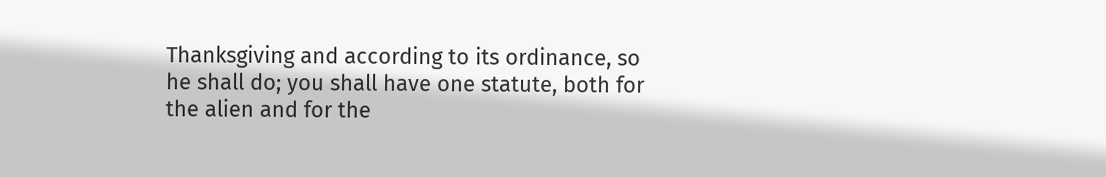Thanksgiving and according to its ordinance, so he shall do; you shall have one statute, both for the alien and for the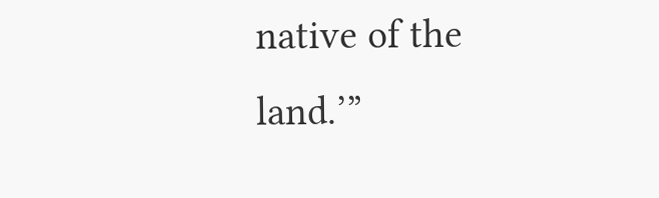native of the land.’”